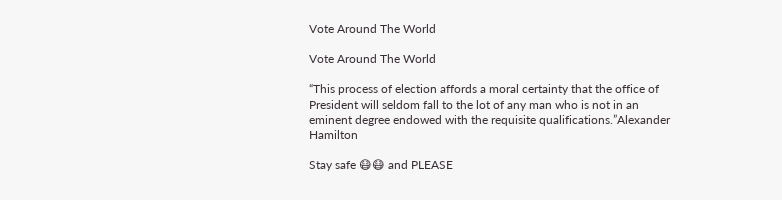Vote Around The World

Vote Around The World

“This process of election affords a moral certainty that the office of President will seldom fall to the lot of any man who is not in an eminent degree endowed with the requisite qualifications.”Alexander Hamilton

Stay safe 😷😷 and PLEASE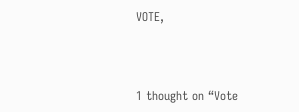VOTE,



1 thought on “Vote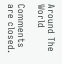Around The World

Comments are closed.